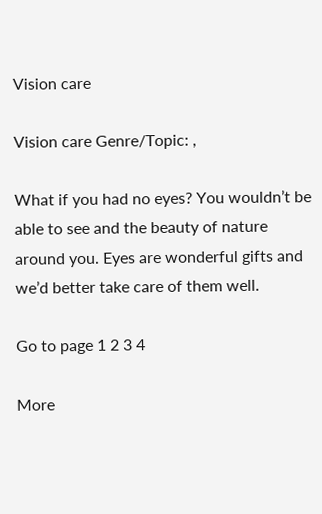Vision care

Vision care Genre/Topic: ,

What if you had no eyes? You wouldn’t be able to see and the beauty of nature around you. Eyes are wonderful gifts and we’d better take care of them well.

Go to page 1 2 3 4

More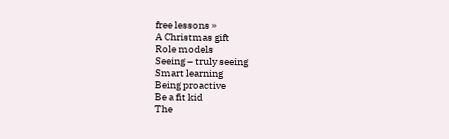free lessons »
A Christmas gift
Role models
Seeing – truly seeing
Smart learning
Being proactive
Be a fit kid
The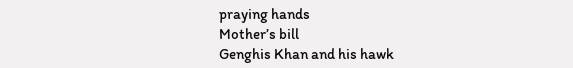praying hands
Mother’s bill
Genghis Khan and his hawk